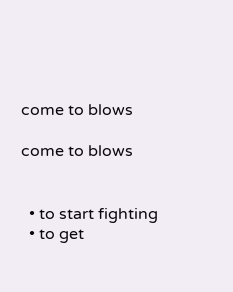come to blows

come to blows


  • to start fighting
  • to get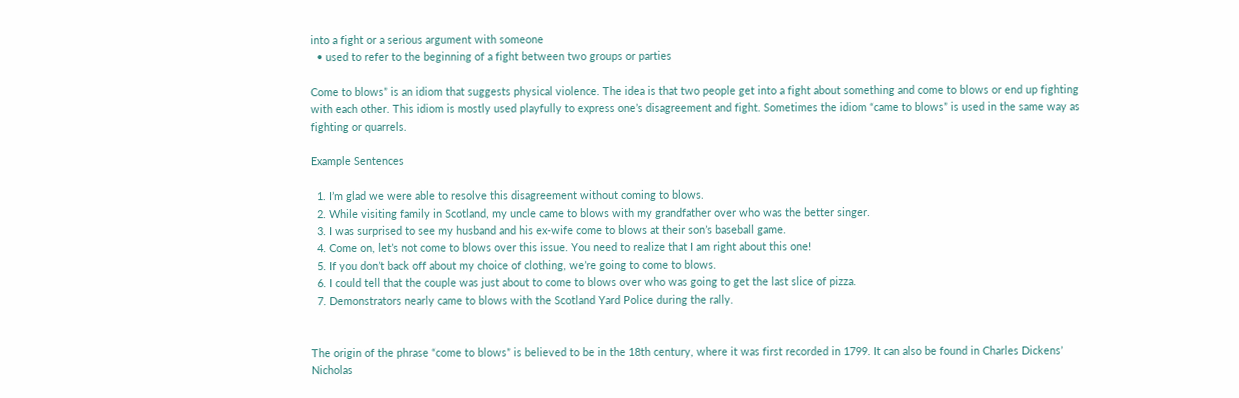into a fight or a serious argument with someone
  • used to refer to the beginning of a fight between two groups or parties

Come to blows” is an idiom that suggests physical violence. The idea is that two people get into a fight about something and come to blows or end up fighting with each other. This idiom is mostly used playfully to express one’s disagreement and fight. Sometimes the idiom “came to blows” is used in the same way as fighting or quarrels.

Example Sentences

  1. I’m glad we were able to resolve this disagreement without coming to blows.
  2. While visiting family in Scotland, my uncle came to blows with my grandfather over who was the better singer.
  3. I was surprised to see my husband and his ex-wife come to blows at their son’s baseball game.
  4. Come on, let’s not come to blows over this issue. You need to realize that I am right about this one!
  5. If you don’t back off about my choice of clothing, we’re going to come to blows.
  6. I could tell that the couple was just about to come to blows over who was going to get the last slice of pizza.
  7. Demonstrators nearly came to blows with the Scotland Yard Police during the rally.


The origin of the phrase “come to blows” is believed to be in the 18th century, where it was first recorded in 1799. It can also be found in Charles Dickens’ Nicholas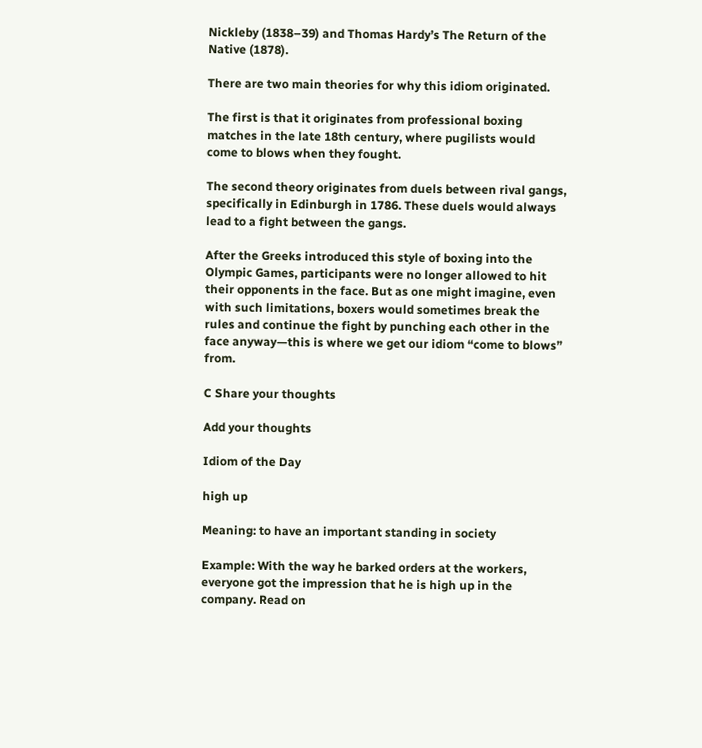Nickleby (1838–39) and Thomas Hardy’s The Return of the Native (1878).

There are two main theories for why this idiom originated.

The first is that it originates from professional boxing matches in the late 18th century, where pugilists would come to blows when they fought.

The second theory originates from duels between rival gangs, specifically in Edinburgh in 1786. These duels would always lead to a fight between the gangs.

After the Greeks introduced this style of boxing into the Olympic Games, participants were no longer allowed to hit their opponents in the face. But as one might imagine, even with such limitations, boxers would sometimes break the rules and continue the fight by punching each other in the face anyway—this is where we get our idiom “come to blows” from.

C Share your thoughts

Add your thoughts

Idiom of the Day

high up

Meaning: to have an important standing in society

Example: With the way he barked orders at the workers, everyone got the impression that he is high up in the company. Read on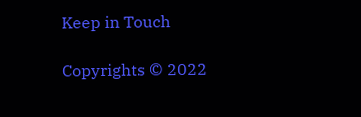Keep in Touch

Copyrights © 2022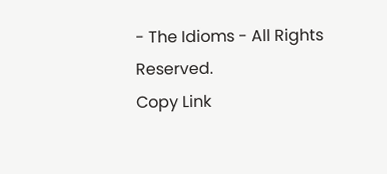- The Idioms - All Rights Reserved.
Copy Link